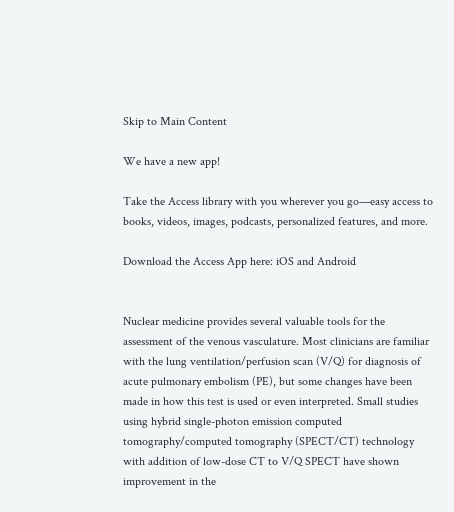Skip to Main Content

We have a new app!

Take the Access library with you wherever you go—easy access to books, videos, images, podcasts, personalized features, and more.

Download the Access App here: iOS and Android


Nuclear medicine provides several valuable tools for the assessment of the venous vasculature. Most clinicians are familiar with the lung ventilation/perfusion scan (V/Q) for diagnosis of acute pulmonary embolism (PE), but some changes have been made in how this test is used or even interpreted. Small studies using hybrid single-photon emission computed tomography/computed tomography (SPECT/CT) technology with addition of low-dose CT to V/Q SPECT have shown improvement in the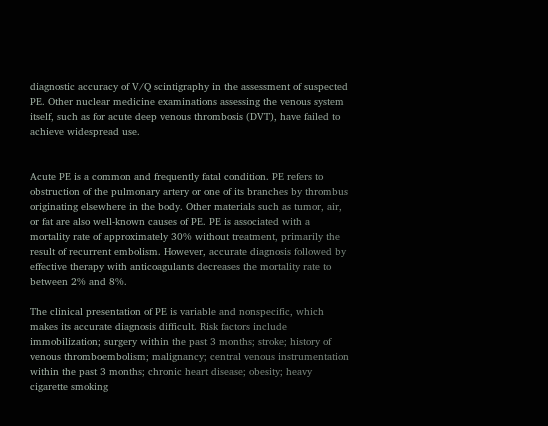diagnostic accuracy of V/Q scintigraphy in the assessment of suspected PE. Other nuclear medicine examinations assessing the venous system itself, such as for acute deep venous thrombosis (DVT), have failed to achieve widespread use.


Acute PE is a common and frequently fatal condition. PE refers to obstruction of the pulmonary artery or one of its branches by thrombus originating elsewhere in the body. Other materials such as tumor, air, or fat are also well-known causes of PE. PE is associated with a mortality rate of approximately 30% without treatment, primarily the result of recurrent embolism. However, accurate diagnosis followed by effective therapy with anticoagulants decreases the mortality rate to between 2% and 8%.

The clinical presentation of PE is variable and nonspecific, which makes its accurate diagnosis difficult. Risk factors include immobilization; surgery within the past 3 months; stroke; history of venous thromboembolism; malignancy; central venous instrumentation within the past 3 months; chronic heart disease; obesity; heavy cigarette smoking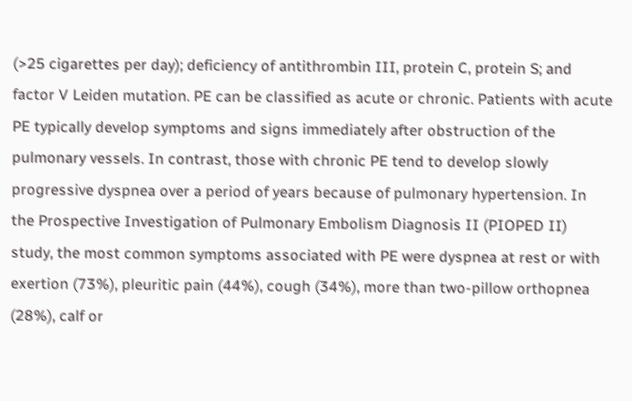(>25 cigarettes per day); deficiency of antithrombin III, protein C, protein S; and factor V Leiden mutation. PE can be classified as acute or chronic. Patients with acute PE typically develop symptoms and signs immediately after obstruction of the pulmonary vessels. In contrast, those with chronic PE tend to develop slowly progressive dyspnea over a period of years because of pulmonary hypertension. In the Prospective Investigation of Pulmonary Embolism Diagnosis II (PIOPED II) study, the most common symptoms associated with PE were dyspnea at rest or with exertion (73%), pleuritic pain (44%), cough (34%), more than two-pillow orthopnea (28%), calf or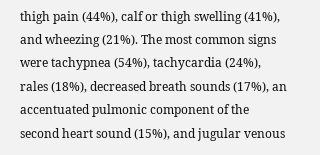thigh pain (44%), calf or thigh swelling (41%), and wheezing (21%). The most common signs were tachypnea (54%), tachycardia (24%), rales (18%), decreased breath sounds (17%), an accentuated pulmonic component of the second heart sound (15%), and jugular venous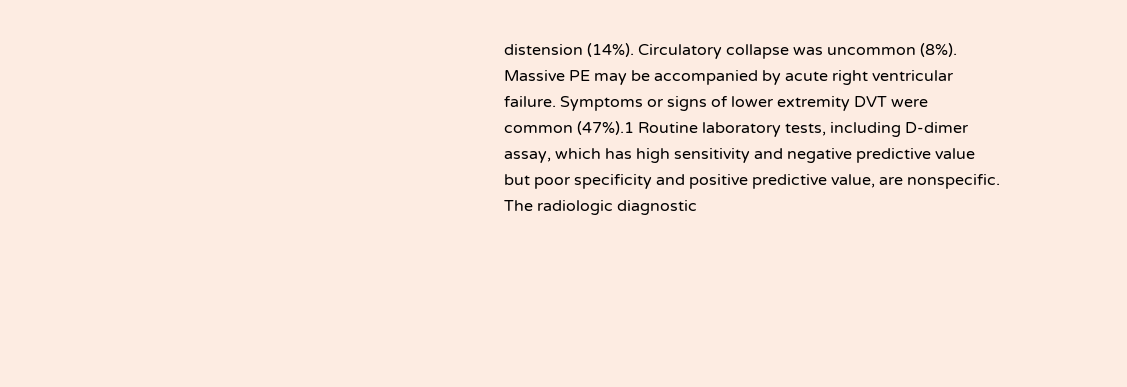distension (14%). Circulatory collapse was uncommon (8%). Massive PE may be accompanied by acute right ventricular failure. Symptoms or signs of lower extremity DVT were common (47%).1 Routine laboratory tests, including D-dimer assay, which has high sensitivity and negative predictive value but poor specificity and positive predictive value, are nonspecific. The radiologic diagnostic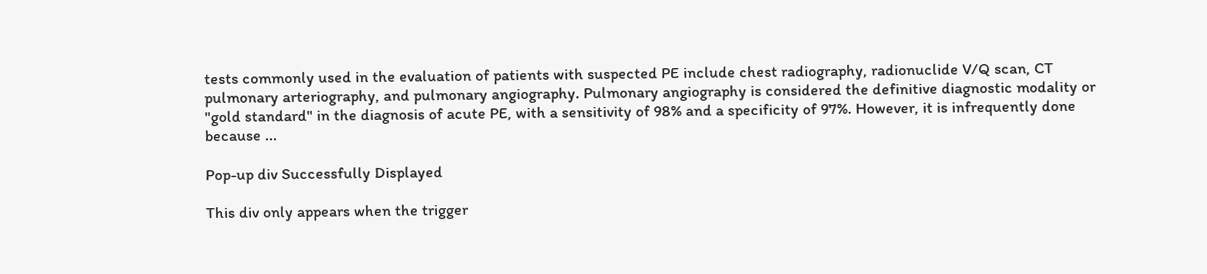tests commonly used in the evaluation of patients with suspected PE include chest radiography, radionuclide V/Q scan, CT pulmonary arteriography, and pulmonary angiography. Pulmonary angiography is considered the definitive diagnostic modality or "gold standard" in the diagnosis of acute PE, with a sensitivity of 98% and a specificity of 97%. However, it is infrequently done because ...

Pop-up div Successfully Displayed

This div only appears when the trigger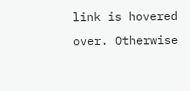link is hovered over. Otherwise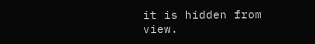it is hidden from view.